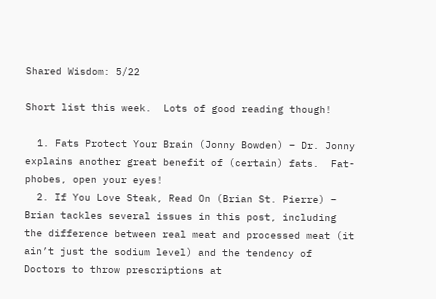Shared Wisdom: 5/22

Short list this week.  Lots of good reading though!

  1. Fats Protect Your Brain (Jonny Bowden) – Dr. Jonny explains another great benefit of (certain) fats.  Fat-phobes, open your eyes!
  2. If You Love Steak, Read On (Brian St. Pierre) – Brian tackles several issues in this post, including the difference between real meat and processed meat (it ain’t just the sodium level) and the tendency of Doctors to throw prescriptions at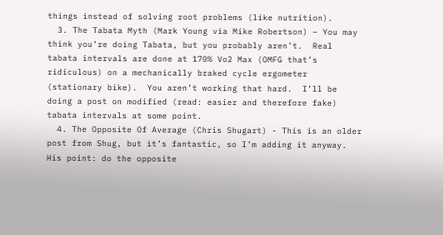things instead of solving root problems (like nutrition).
  3. The Tabata Myth (Mark Young via Mike Robertson) – You may think you’re doing Tabata, but you probably aren’t.  Real tabata intervals are done at 170% Vo2 Max (OMFG that’s ridiculous) on a mechanically braked cycle ergometer (stationary bike).  You aren’t working that hard.  I’ll be doing a post on modified (read: easier and therefore fake) tabata intervals at some point.
  4. The Opposite Of Average (Chris Shugart) - This is an older post from Shug, but it’s fantastic, so I’m adding it anyway.  His point: do the opposite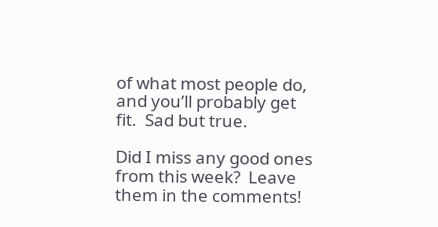of what most people do, and you’ll probably get fit.  Sad but true.

Did I miss any good ones from this week?  Leave them in the comments!